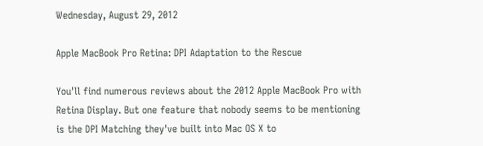Wednesday, August 29, 2012

Apple MacBook Pro Retina: DPI Adaptation to the Rescue

You'll find numerous reviews about the 2012 Apple MacBook Pro with Retina Display. But one feature that nobody seems to be mentioning is the DPI Matching they've built into Mac OS X to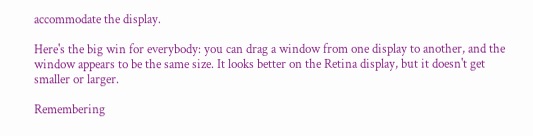accommodate the display.

Here's the big win for everybody: you can drag a window from one display to another, and the window appears to be the same size. It looks better on the Retina display, but it doesn't get smaller or larger.

Remembering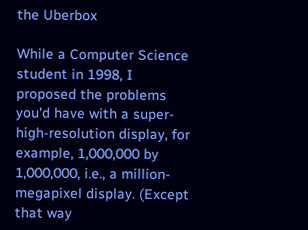the Uberbox

While a Computer Science student in 1998, I proposed the problems you'd have with a super-high-resolution display, for example, 1,000,000 by 1,000,000, i.e., a million-megapixel display. (Except that way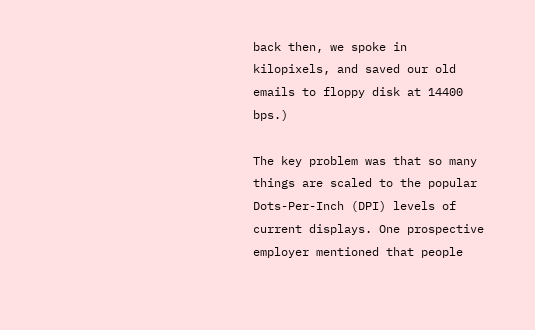back then, we spoke in kilopixels, and saved our old emails to floppy disk at 14400 bps.)

The key problem was that so many things are scaled to the popular Dots-Per-Inch (DPI) levels of current displays. One prospective employer mentioned that people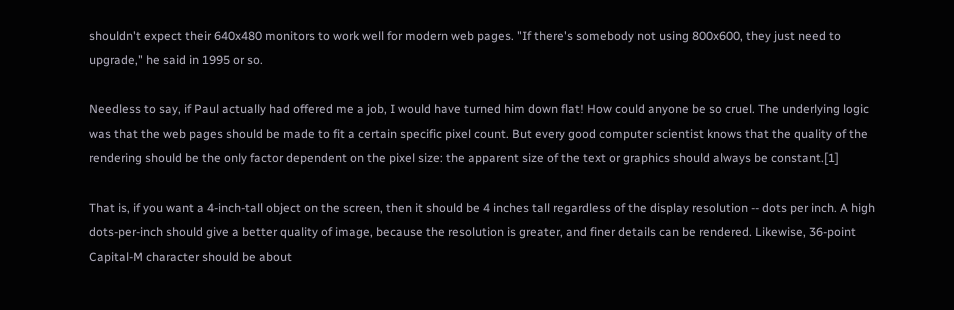shouldn't expect their 640x480 monitors to work well for modern web pages. "If there's somebody not using 800x600, they just need to upgrade," he said in 1995 or so.

Needless to say, if Paul actually had offered me a job, I would have turned him down flat! How could anyone be so cruel. The underlying logic was that the web pages should be made to fit a certain specific pixel count. But every good computer scientist knows that the quality of the rendering should be the only factor dependent on the pixel size: the apparent size of the text or graphics should always be constant.[1]

That is, if you want a 4-inch-tall object on the screen, then it should be 4 inches tall regardless of the display resolution -- dots per inch. A high dots-per-inch should give a better quality of image, because the resolution is greater, and finer details can be rendered. Likewise, 36-point Capital-M character should be about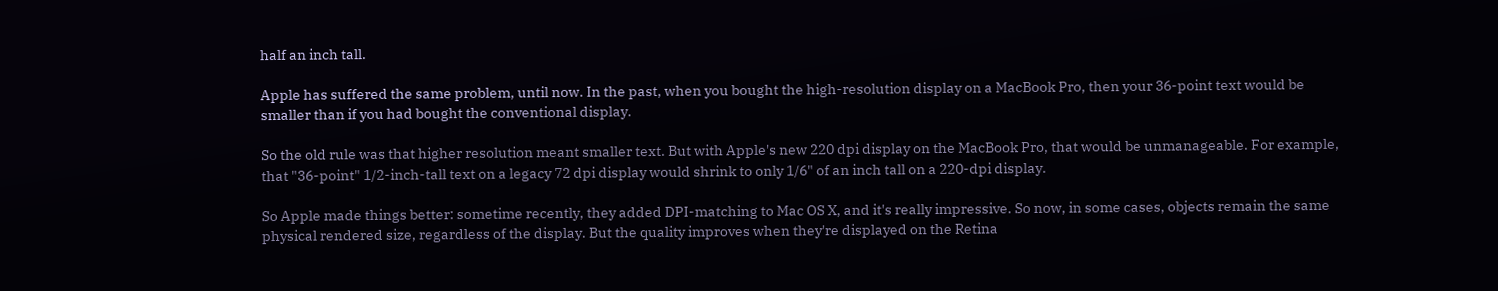half an inch tall.

Apple has suffered the same problem, until now. In the past, when you bought the high-resolution display on a MacBook Pro, then your 36-point text would be smaller than if you had bought the conventional display.

So the old rule was that higher resolution meant smaller text. But with Apple's new 220 dpi display on the MacBook Pro, that would be unmanageable. For example, that "36-point" 1/2-inch-tall text on a legacy 72 dpi display would shrink to only 1/6" of an inch tall on a 220-dpi display.

So Apple made things better: sometime recently, they added DPI-matching to Mac OS X, and it's really impressive. So now, in some cases, objects remain the same physical rendered size, regardless of the display. But the quality improves when they're displayed on the Retina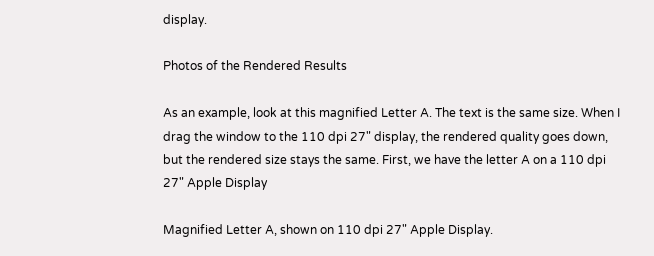display.

Photos of the Rendered Results

As an example, look at this magnified Letter A. The text is the same size. When I drag the window to the 110 dpi 27" display, the rendered quality goes down, but the rendered size stays the same. First, we have the letter A on a 110 dpi 27" Apple Display

Magnified Letter A, shown on 110 dpi 27" Apple Display.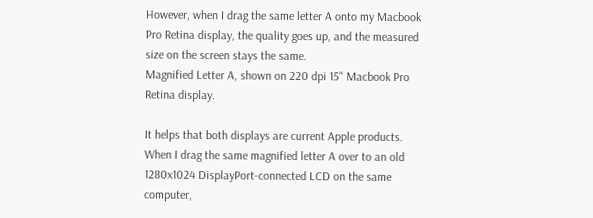However, when I drag the same letter A onto my Macbook Pro Retina display, the quality goes up, and the measured size on the screen stays the same.
Magnified Letter A, shown on 220 dpi 15" Macbook Pro Retina display.

It helps that both displays are current Apple products. When I drag the same magnified letter A over to an old 1280x1024 DisplayPort-connected LCD on the same computer,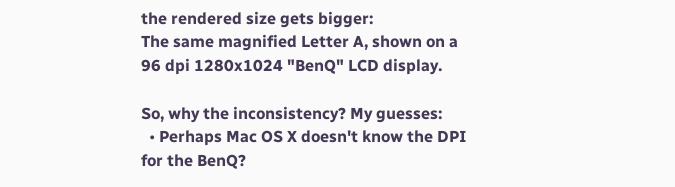the rendered size gets bigger:
The same magnified Letter A, shown on a 96 dpi 1280x1024 "BenQ" LCD display.

So, why the inconsistency? My guesses:
  • Perhaps Mac OS X doesn't know the DPI for the BenQ?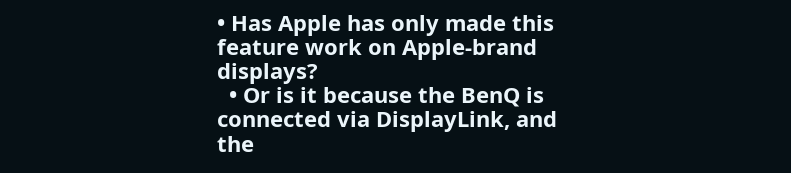• Has Apple has only made this feature work on Apple-brand displays?
  • Or is it because the BenQ is connected via DisplayLink, and the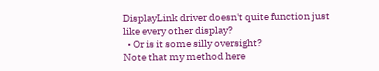DisplayLink driver doesn't quite function just like every other display?
  • Or is it some silly oversight?
Note that my method here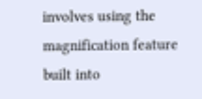involves using the magnification feature built into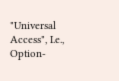"Universal Access", I.e., Option-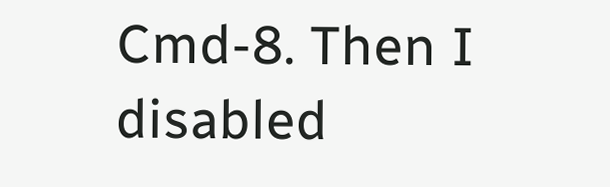Cmd-8. Then I disabled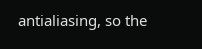antialiasing, so the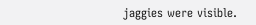jaggies were visible.